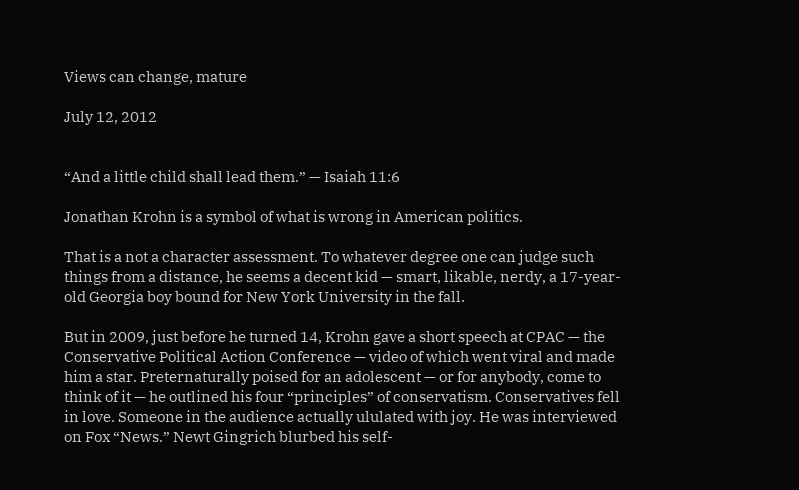Views can change, mature

July 12, 2012


“And a little child shall lead them.” — Isaiah 11:6

Jonathan Krohn is a symbol of what is wrong in American politics.

That is a not a character assessment. To whatever degree one can judge such things from a distance, he seems a decent kid — smart, likable, nerdy, a 17-year-old Georgia boy bound for New York University in the fall.

But in 2009, just before he turned 14, Krohn gave a short speech at CPAC — the Conservative Political Action Conference — video of which went viral and made him a star. Preternaturally poised for an adolescent — or for anybody, come to think of it — he outlined his four “principles” of conservatism. Conservatives fell in love. Someone in the audience actually ululated with joy. He was interviewed on Fox “News.” Newt Gingrich blurbed his self-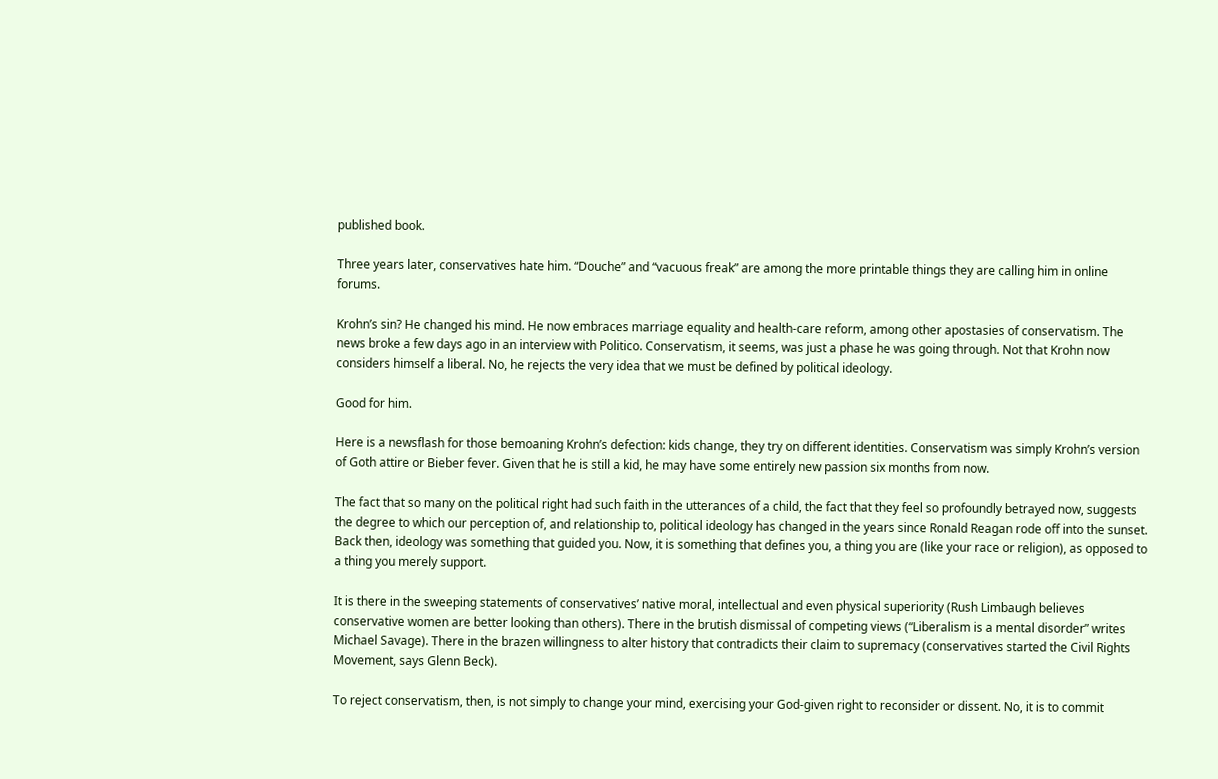published book.

Three years later, conservatives hate him. “Douche” and “vacuous freak” are among the more printable things they are calling him in online forums.

Krohn’s sin? He changed his mind. He now embraces marriage equality and health-care reform, among other apostasies of conservatism. The news broke a few days ago in an interview with Politico. Conservatism, it seems, was just a phase he was going through. Not that Krohn now considers himself a liberal. No, he rejects the very idea that we must be defined by political ideology.

Good for him.

Here is a newsflash for those bemoaning Krohn’s defection: kids change, they try on different identities. Conservatism was simply Krohn’s version of Goth attire or Bieber fever. Given that he is still a kid, he may have some entirely new passion six months from now.

The fact that so many on the political right had such faith in the utterances of a child, the fact that they feel so profoundly betrayed now, suggests the degree to which our perception of, and relationship to, political ideology has changed in the years since Ronald Reagan rode off into the sunset. Back then, ideology was something that guided you. Now, it is something that defines you, a thing you are (like your race or religion), as opposed to a thing you merely support.

It is there in the sweeping statements of conservatives’ native moral, intellectual and even physical superiority (Rush Limbaugh believes conservative women are better looking than others). There in the brutish dismissal of competing views (“Liberalism is a mental disorder” writes Michael Savage). There in the brazen willingness to alter history that contradicts their claim to supremacy (conservatives started the Civil Rights Movement, says Glenn Beck).

To reject conservatism, then, is not simply to change your mind, exercising your God-given right to reconsider or dissent. No, it is to commit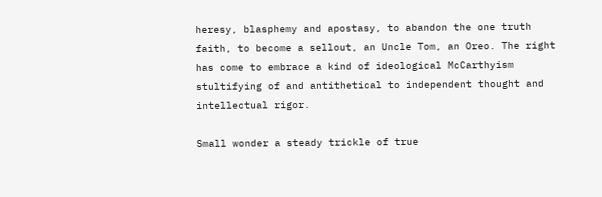heresy, blasphemy and apostasy, to abandon the one truth faith, to become a sellout, an Uncle Tom, an Oreo. The right has come to embrace a kind of ideological McCarthyism stultifying of and antithetical to independent thought and intellectual rigor.

Small wonder a steady trickle of true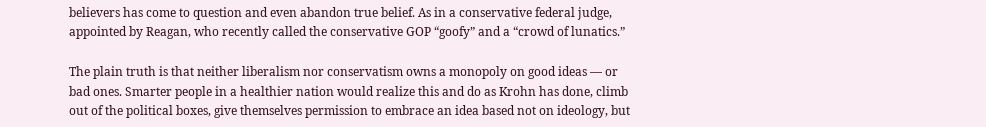believers has come to question and even abandon true belief. As in a conservative federal judge, appointed by Reagan, who recently called the conservative GOP “goofy” and a “crowd of lunatics.”

The plain truth is that neither liberalism nor conservatism owns a monopoly on good ideas — or bad ones. Smarter people in a healthier nation would realize this and do as Krohn has done, climb out of the political boxes, give themselves permission to embrace an idea based not on ideology, but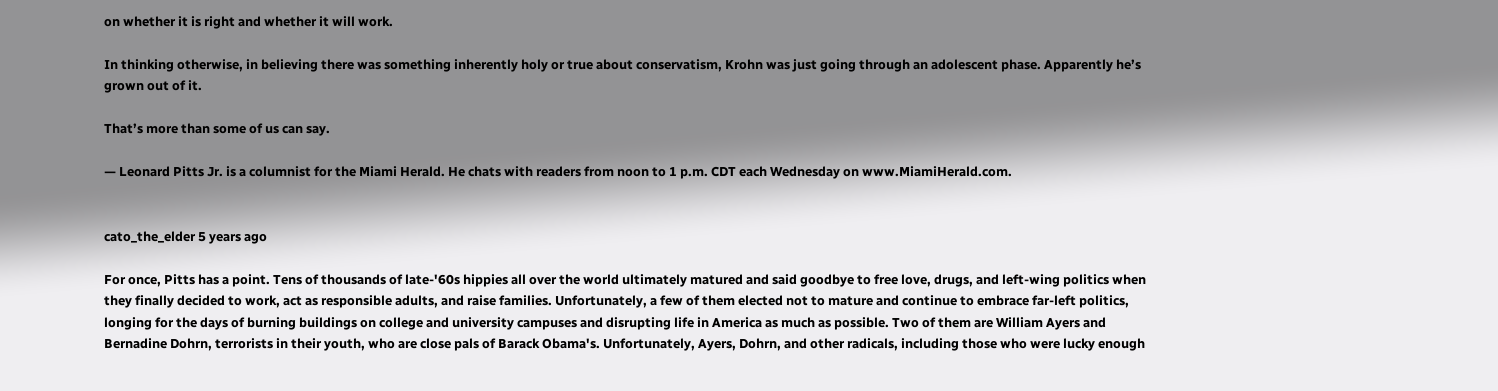on whether it is right and whether it will work.

In thinking otherwise, in believing there was something inherently holy or true about conservatism, Krohn was just going through an adolescent phase. Apparently he’s grown out of it.

That’s more than some of us can say.

— Leonard Pitts Jr. is a columnist for the Miami Herald. He chats with readers from noon to 1 p.m. CDT each Wednesday on www.MiamiHerald.com.


cato_the_elder 5 years ago

For once, Pitts has a point. Tens of thousands of late-'60s hippies all over the world ultimately matured and said goodbye to free love, drugs, and left-wing politics when they finally decided to work, act as responsible adults, and raise families. Unfortunately, a few of them elected not to mature and continue to embrace far-left politics, longing for the days of burning buildings on college and university campuses and disrupting life in America as much as possible. Two of them are William Ayers and Bernadine Dohrn, terrorists in their youth, who are close pals of Barack Obama's. Unfortunately, Ayers, Dohrn, and other radicals, including those who were lucky enough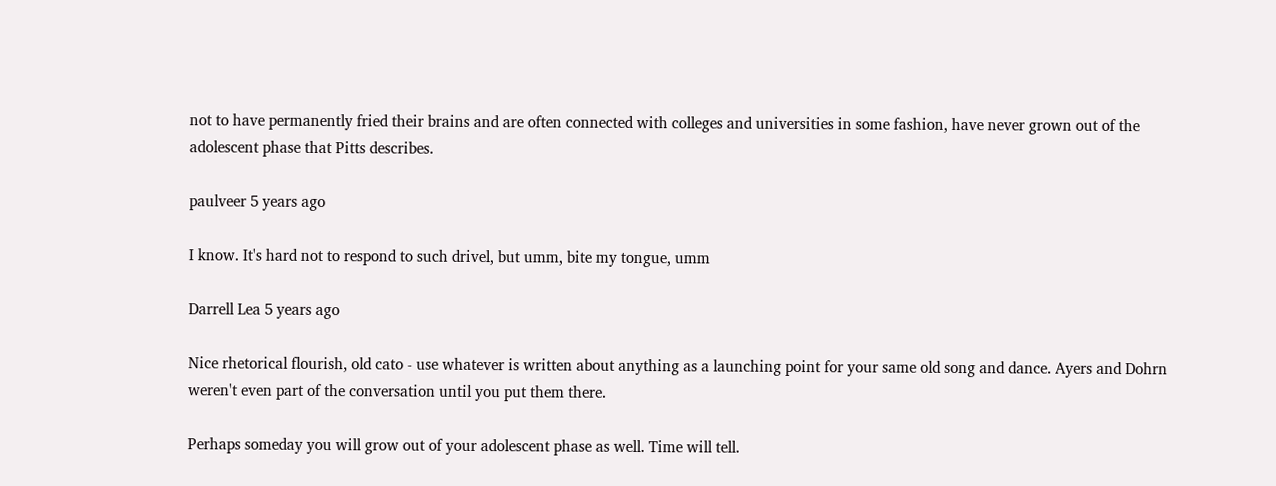not to have permanently fried their brains and are often connected with colleges and universities in some fashion, have never grown out of the adolescent phase that Pitts describes.

paulveer 5 years ago

I know. It's hard not to respond to such drivel, but umm, bite my tongue, umm

Darrell Lea 5 years ago

Nice rhetorical flourish, old cato - use whatever is written about anything as a launching point for your same old song and dance. Ayers and Dohrn weren't even part of the conversation until you put them there.

Perhaps someday you will grow out of your adolescent phase as well. Time will tell.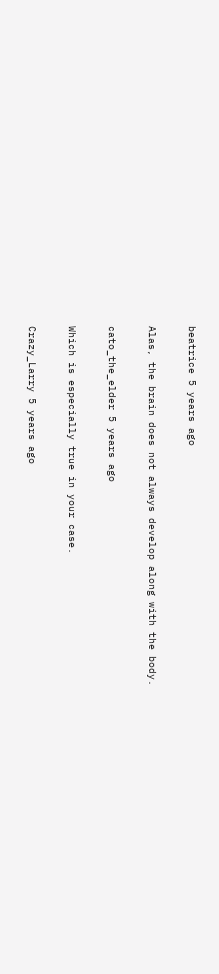beatrice 5 years ago

Alas, the brain does not always develop along with the body.

cato_the_elder 5 years ago

Which is especially true in your case.

Crazy_Larry 5 years ago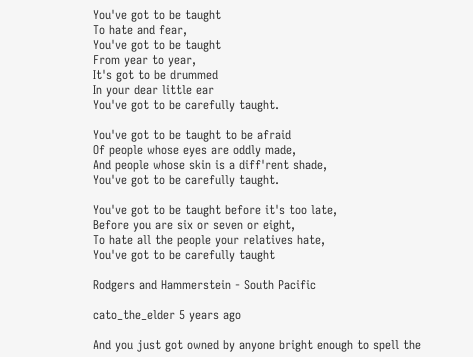You've got to be taught
To hate and fear,
You've got to be taught
From year to year,
It's got to be drummed
In your dear little ear
You've got to be carefully taught.

You've got to be taught to be afraid
Of people whose eyes are oddly made,
And people whose skin is a diff'rent shade,
You've got to be carefully taught.

You've got to be taught before it's too late,
Before you are six or seven or eight,
To hate all the people your relatives hate,
You've got to be carefully taught

Rodgers and Hammerstein - South Pacific

cato_the_elder 5 years ago

And you just got owned by anyone bright enough to spell the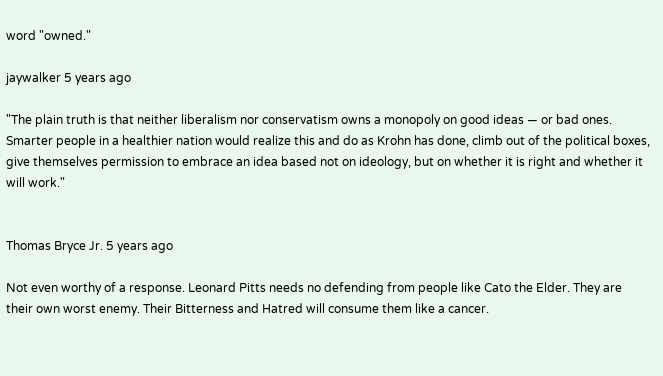word "owned."

jaywalker 5 years ago

"The plain truth is that neither liberalism nor conservatism owns a monopoly on good ideas — or bad ones. Smarter people in a healthier nation would realize this and do as Krohn has done, climb out of the political boxes, give themselves permission to embrace an idea based not on ideology, but on whether it is right and whether it will work."


Thomas Bryce Jr. 5 years ago

Not even worthy of a response. Leonard Pitts needs no defending from people like Cato the Elder. They are their own worst enemy. Their Bitterness and Hatred will consume them like a cancer.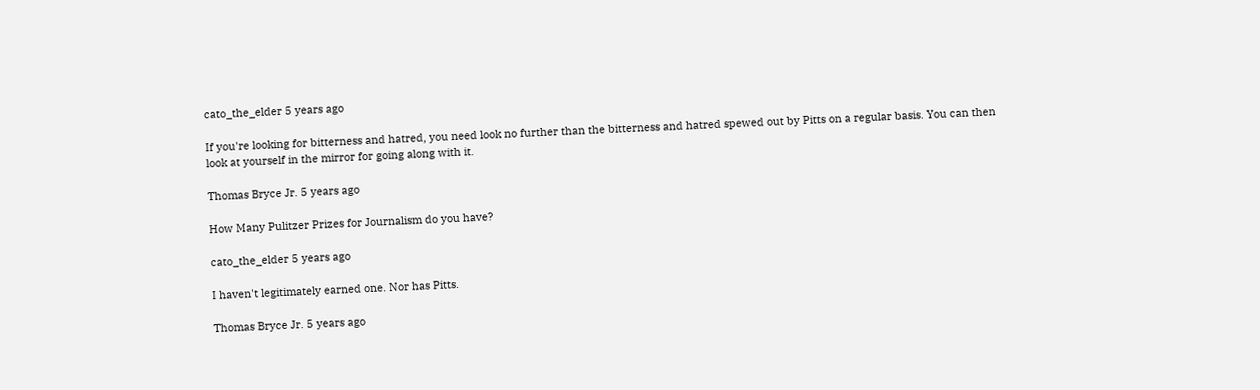cato_the_elder 5 years ago

If you're looking for bitterness and hatred, you need look no further than the bitterness and hatred spewed out by Pitts on a regular basis. You can then look at yourself in the mirror for going along with it.

Thomas Bryce Jr. 5 years ago

How Many Pulitzer Prizes for Journalism do you have?

cato_the_elder 5 years ago

I haven't legitimately earned one. Nor has Pitts.

Thomas Bryce Jr. 5 years ago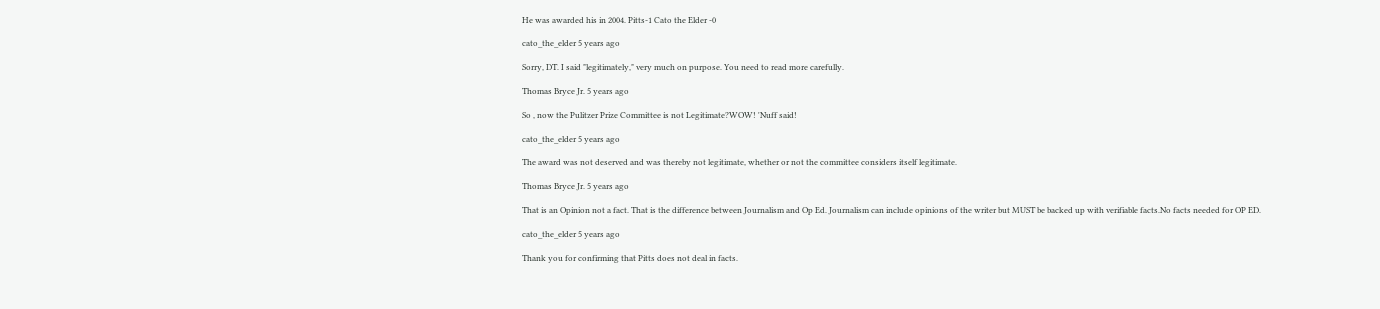He was awarded his in 2004. Pitts-1 Cato the Elder -0

cato_the_elder 5 years ago

Sorry, DT. I said "legitimately," very much on purpose. You need to read more carefully.

Thomas Bryce Jr. 5 years ago

So , now the Pulitzer Prize Committee is not Legitimate?WOW! 'Nuff said!

cato_the_elder 5 years ago

The award was not deserved and was thereby not legitimate, whether or not the committee considers itself legitimate.

Thomas Bryce Jr. 5 years ago

That is an Opinion not a fact. That is the difference between Journalism and Op Ed. Journalism can include opinions of the writer but MUST be backed up with verifiable facts.No facts needed for OP ED.

cato_the_elder 5 years ago

Thank you for confirming that Pitts does not deal in facts.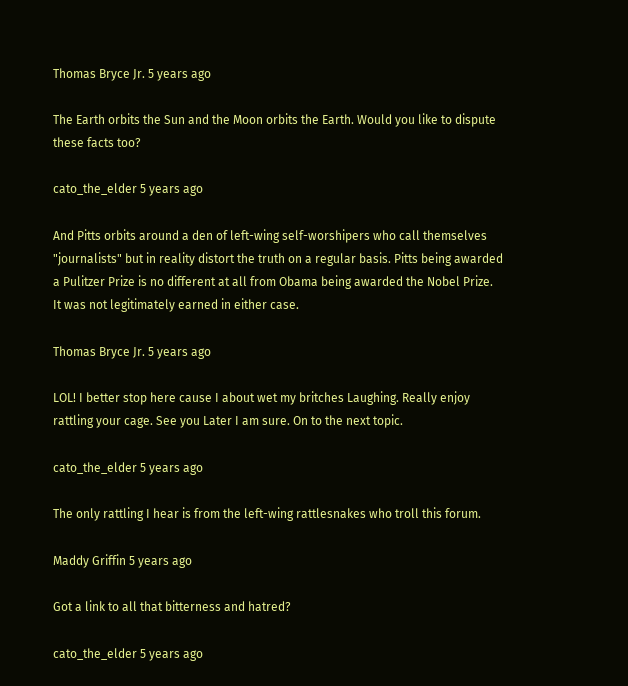Thomas Bryce Jr. 5 years ago

The Earth orbits the Sun and the Moon orbits the Earth. Would you like to dispute these facts too?

cato_the_elder 5 years ago

And Pitts orbits around a den of left-wing self-worshipers who call themselves "journalists" but in reality distort the truth on a regular basis. Pitts being awarded a Pulitzer Prize is no different at all from Obama being awarded the Nobel Prize. It was not legitimately earned in either case.

Thomas Bryce Jr. 5 years ago

LOL! I better stop here cause I about wet my britches Laughing. Really enjoy rattling your cage. See you Later I am sure. On to the next topic.

cato_the_elder 5 years ago

The only rattling I hear is from the left-wing rattlesnakes who troll this forum.

Maddy Griffin 5 years ago

Got a link to all that bitterness and hatred?

cato_the_elder 5 years ago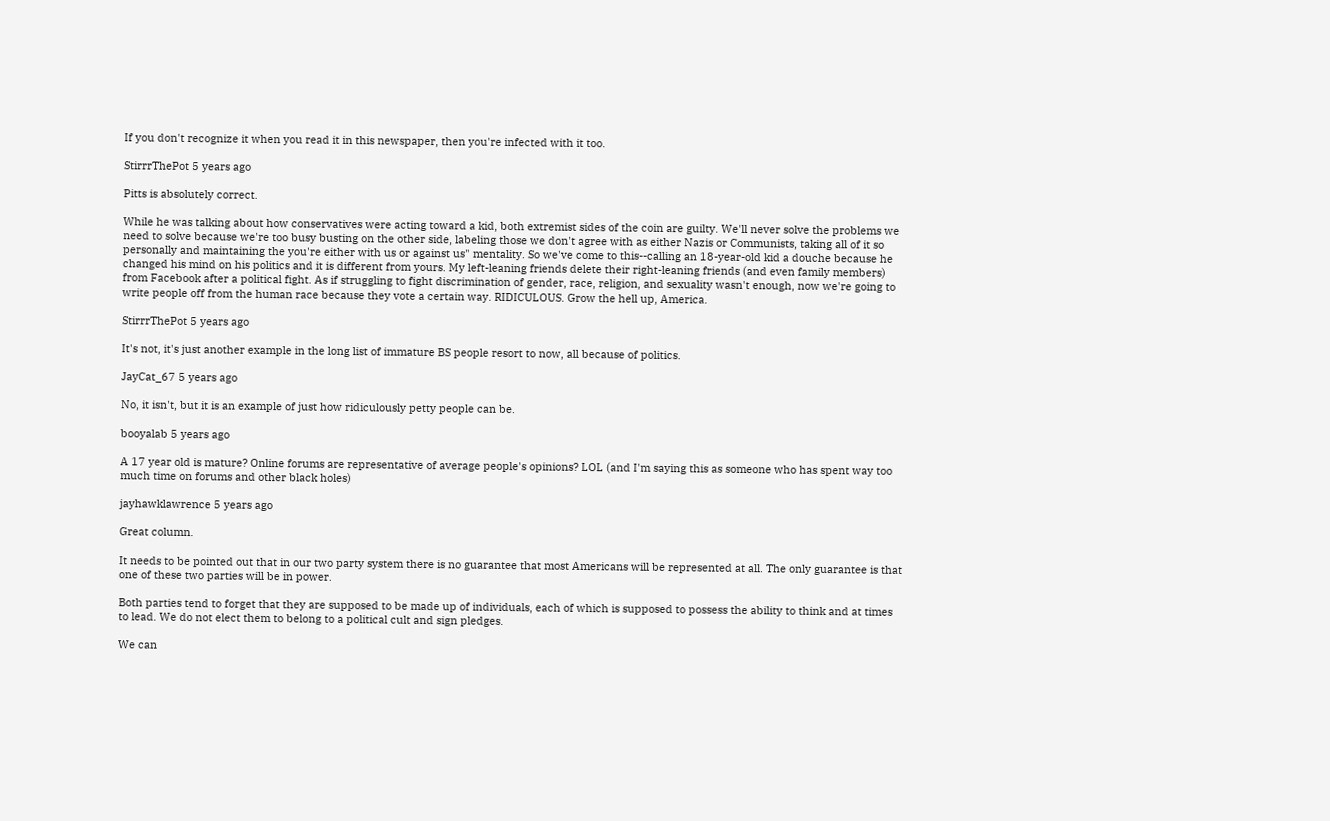If you don't recognize it when you read it in this newspaper, then you're infected with it too.

StirrrThePot 5 years ago

Pitts is absolutely correct.

While he was talking about how conservatives were acting toward a kid, both extremist sides of the coin are guilty. We'll never solve the problems we need to solve because we're too busy busting on the other side, labeling those we don't agree with as either Nazis or Communists, taking all of it so personally and maintaining the you're either with us or against us" mentality. So we've come to this--calling an 18-year-old kid a douche because he changed his mind on his politics and it is different from yours. My left-leaning friends delete their right-leaning friends (and even family members) from Facebook after a political fight. As if struggling to fight discrimination of gender, race, religion, and sexuality wasn't enough, now we're going to write people off from the human race because they vote a certain way. RIDICULOUS. Grow the hell up, America.

StirrrThePot 5 years ago

It's not, it's just another example in the long list of immature BS people resort to now, all because of politics.

JayCat_67 5 years ago

No, it isn't, but it is an example of just how ridiculously petty people can be.

booyalab 5 years ago

A 17 year old is mature? Online forums are representative of average people's opinions? LOL (and I'm saying this as someone who has spent way too much time on forums and other black holes)

jayhawklawrence 5 years ago

Great column.

It needs to be pointed out that in our two party system there is no guarantee that most Americans will be represented at all. The only guarantee is that one of these two parties will be in power.

Both parties tend to forget that they are supposed to be made up of individuals, each of which is supposed to possess the ability to think and at times to lead. We do not elect them to belong to a political cult and sign pledges.

We can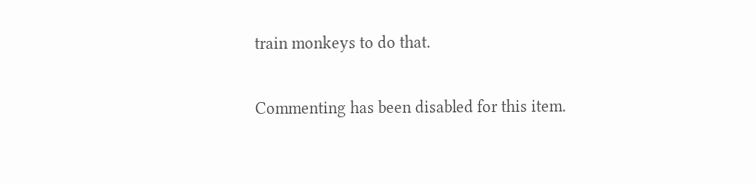train monkeys to do that.

Commenting has been disabled for this item.